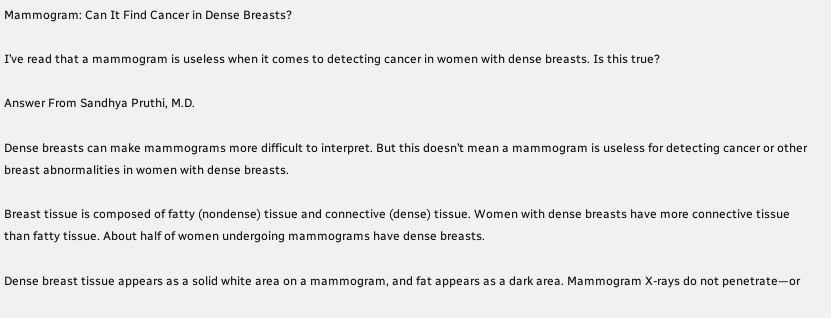Mammogram: Can It Find Cancer in Dense Breasts?

I’ve read that a mammogram is useless when it comes to detecting cancer in women with dense breasts. Is this true?

Answer From Sandhya Pruthi, M.D.

Dense breasts can make mammograms more difficult to interpret. But this doesn’t mean a mammogram is useless for detecting cancer or other breast abnormalities in women with dense breasts.

Breast tissue is composed of fatty (nondense) tissue and connective (dense) tissue. Women with dense breasts have more connective tissue than fatty tissue. About half of women undergoing mammograms have dense breasts.

Dense breast tissue appears as a solid white area on a mammogram, and fat appears as a dark area. Mammogram X-rays do not penetrate—or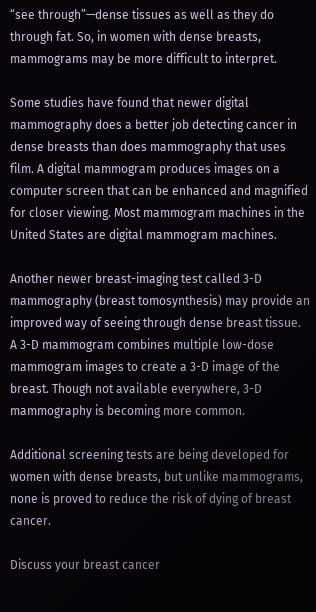“see through”—dense tissues as well as they do through fat. So, in women with dense breasts, mammograms may be more difficult to interpret.

Some studies have found that newer digital mammography does a better job detecting cancer in dense breasts than does mammography that uses film. A digital mammogram produces images on a computer screen that can be enhanced and magnified for closer viewing. Most mammogram machines in the United States are digital mammogram machines.

Another newer breast-imaging test called 3-D mammography (breast tomosynthesis) may provide an improved way of seeing through dense breast tissue. A 3-D mammogram combines multiple low-dose mammogram images to create a 3-D image of the breast. Though not available everywhere, 3-D mammography is becoming more common.

Additional screening tests are being developed for women with dense breasts, but unlike mammograms, none is proved to reduce the risk of dying of breast cancer.

Discuss your breast cancer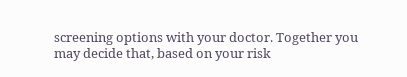screening options with your doctor. Together you may decide that, based on your risk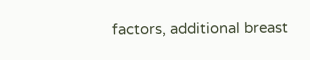factors, additional breast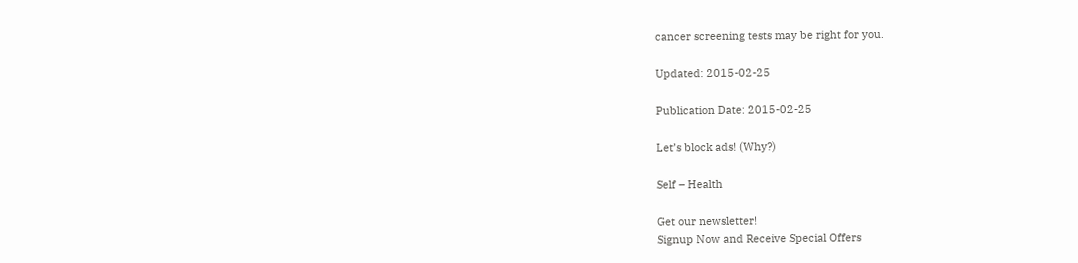cancer screening tests may be right for you.

Updated: 2015-02-25

Publication Date: 2015-02-25

Let’s block ads! (Why?)

Self – Health

Get our newsletter!
Signup Now and Receive Special Offers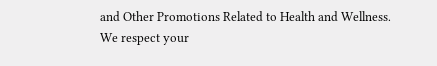and Other Promotions Related to Health and Wellness.
We respect your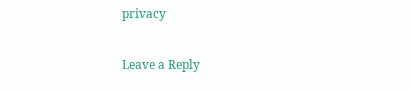privacy

Leave a Reply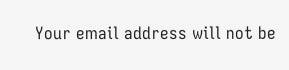Your email address will not be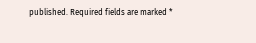published. Required fields are marked *